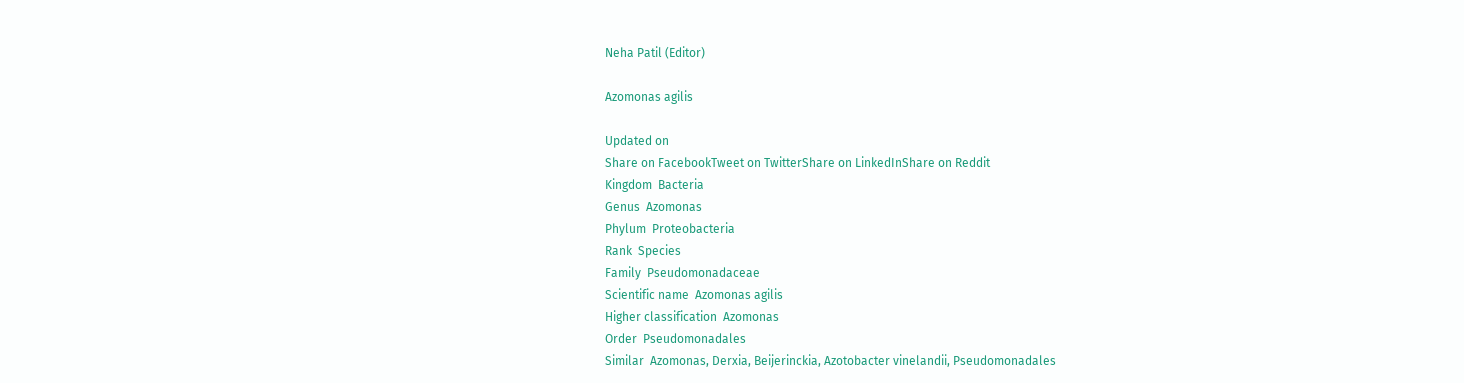Neha Patil (Editor)

Azomonas agilis

Updated on
Share on FacebookTweet on TwitterShare on LinkedInShare on Reddit
Kingdom  Bacteria
Genus  Azomonas
Phylum  Proteobacteria
Rank  Species
Family  Pseudomonadaceae
Scientific name  Azomonas agilis
Higher classification  Azomonas
Order  Pseudomonadales
Similar  Azomonas, Derxia, Beijerinckia, Azotobacter vinelandii, Pseudomonadales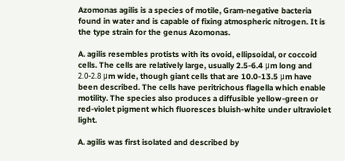Azomonas agilis is a species of motile, Gram-negative bacteria found in water and is capable of fixing atmospheric nitrogen. It is the type strain for the genus Azomonas.

A. agilis resembles protists with its ovoid, ellipsoidal, or coccoid cells. The cells are relatively large, usually 2.5-6.4 μm long and 2.0-2.8 μm wide, though giant cells that are 10.0-13.5 μm have been described. The cells have peritrichous flagella which enable motility. The species also produces a diffusible yellow-green or red-violet pigment which fluoresces bluish-white under ultraviolet light.

A. agilis was first isolated and described by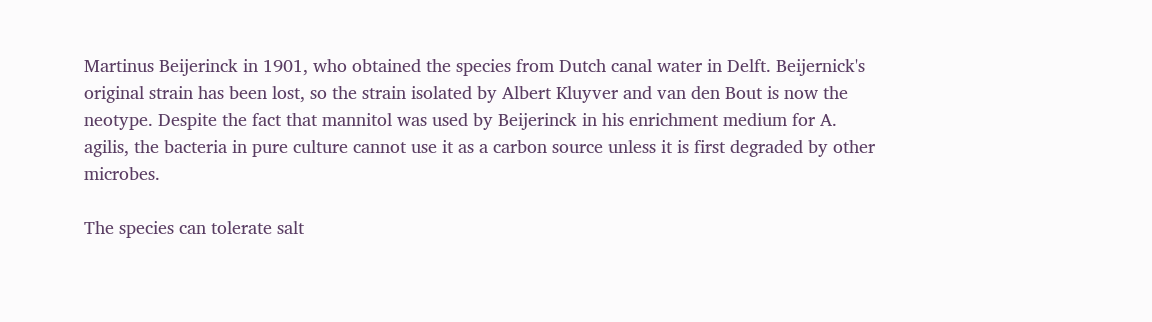Martinus Beijerinck in 1901, who obtained the species from Dutch canal water in Delft. Beijernick's original strain has been lost, so the strain isolated by Albert Kluyver and van den Bout is now the neotype. Despite the fact that mannitol was used by Beijerinck in his enrichment medium for A. agilis, the bacteria in pure culture cannot use it as a carbon source unless it is first degraded by other microbes.

The species can tolerate salt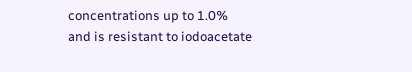concentrations up to 1.0% and is resistant to iodoacetate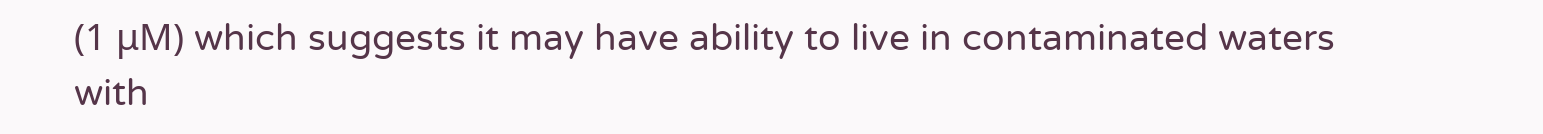(1 μM) which suggests it may have ability to live in contaminated waters with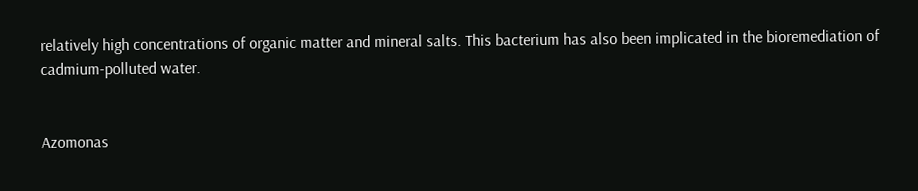relatively high concentrations of organic matter and mineral salts. This bacterium has also been implicated in the bioremediation of cadmium-polluted water.


Azomonas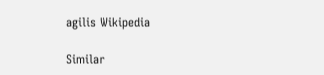agilis Wikipedia

Similar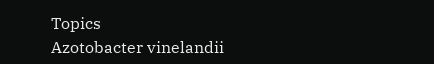Topics
Azotobacter vinelandii